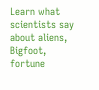Learn what scientists say about aliens, Bigfoot, fortune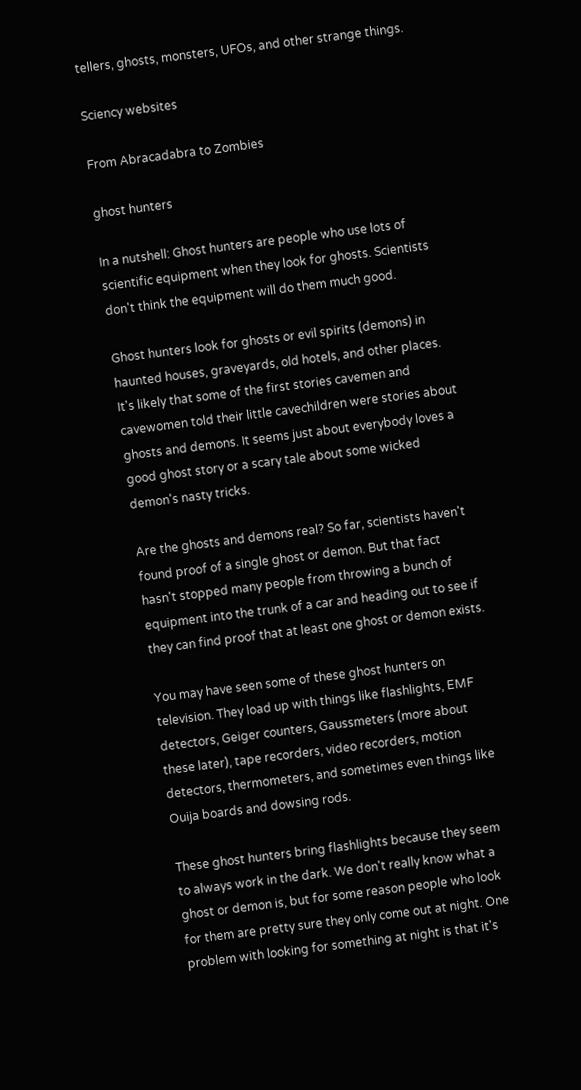tellers, ghosts, monsters, UFOs, and other strange things.

Sciency websites

From Abracadabra to Zombies

ghost hunters

In a nutshell: Ghost hunters are people who use lots of scientific equipment when they look for ghosts. Scientists don't think the equipment will do them much good.

Ghost hunters look for ghosts or evil spirits (demons) in haunted houses, graveyards, old hotels, and other places. It's likely that some of the first stories cavemen and cavewomen told their little cavechildren were stories about ghosts and demons. It seems just about everybody loves a good ghost story or a scary tale about some wicked demon's nasty tricks.

Are the ghosts and demons real? So far, scientists haven't found proof of a single ghost or demon. But that fact hasn't stopped many people from throwing a bunch of equipment into the trunk of a car and heading out to see if they can find proof that at least one ghost or demon exists.

You may have seen some of these ghost hunters on television. They load up with things like flashlights, EMF detectors, Geiger counters, Gaussmeters (more about these later), tape recorders, video recorders, motion detectors, thermometers, and sometimes even things like Ouija boards and dowsing rods.

These ghost hunters bring flashlights because they seem to always work in the dark. We don't really know what a ghost or demon is, but for some reason people who look for them are pretty sure they only come out at night. One problem with looking for something at night is that it's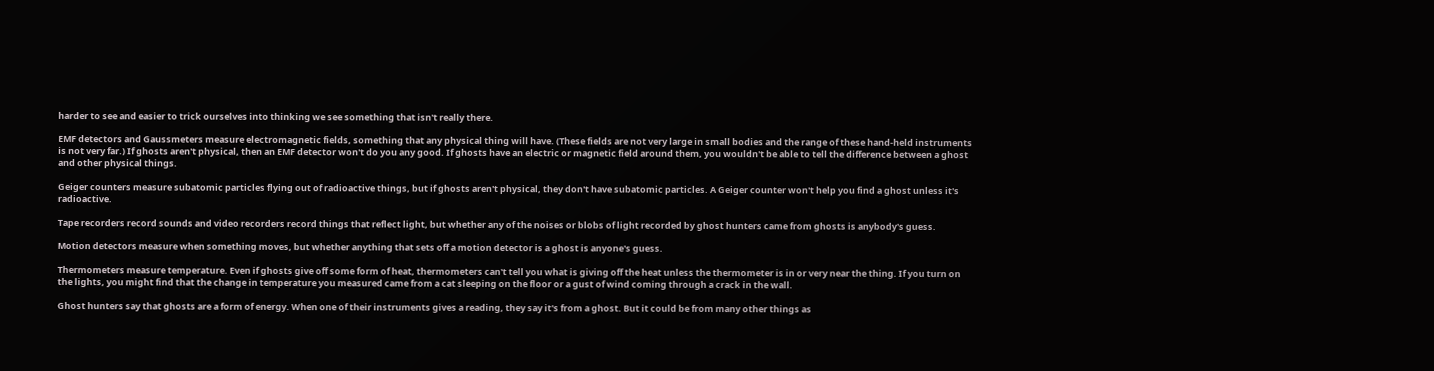harder to see and easier to trick ourselves into thinking we see something that isn't really there.

EMF detectors and Gaussmeters measure electromagnetic fields, something that any physical thing will have. (These fields are not very large in small bodies and the range of these hand-held instruments is not very far.) If ghosts aren't physical, then an EMF detector won't do you any good. If ghosts have an electric or magnetic field around them, you wouldn't be able to tell the difference between a ghost and other physical things.

Geiger counters measure subatomic particles flying out of radioactive things, but if ghosts aren't physical, they don't have subatomic particles. A Geiger counter won't help you find a ghost unless it's radioactive.

Tape recorders record sounds and video recorders record things that reflect light, but whether any of the noises or blobs of light recorded by ghost hunters came from ghosts is anybody's guess.

Motion detectors measure when something moves, but whether anything that sets off a motion detector is a ghost is anyone's guess.

Thermometers measure temperature. Even if ghosts give off some form of heat, thermometers can't tell you what is giving off the heat unless the thermometer is in or very near the thing. If you turn on the lights, you might find that the change in temperature you measured came from a cat sleeping on the floor or a gust of wind coming through a crack in the wall.

Ghost hunters say that ghosts are a form of energy. When one of their instruments gives a reading, they say it's from a ghost. But it could be from many other things as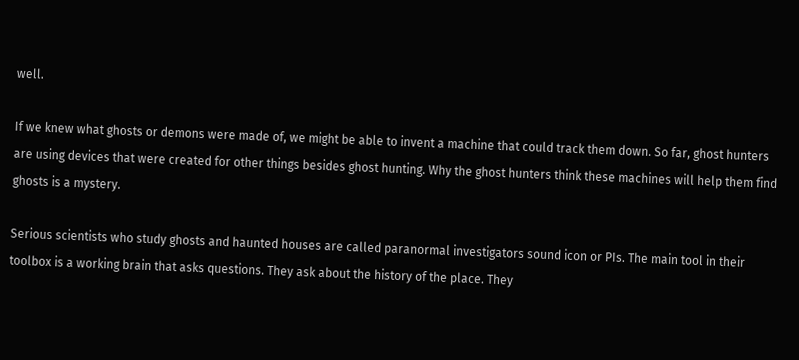well.

If we knew what ghosts or demons were made of, we might be able to invent a machine that could track them down. So far, ghost hunters are using devices that were created for other things besides ghost hunting. Why the ghost hunters think these machines will help them find ghosts is a mystery.

Serious scientists who study ghosts and haunted houses are called paranormal investigators sound icon or PIs. The main tool in their toolbox is a working brain that asks questions. They ask about the history of the place. They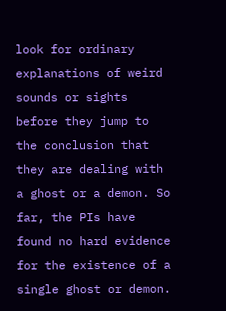look for ordinary explanations of weird sounds or sights before they jump to the conclusion that they are dealing with a ghost or a demon. So far, the PIs have found no hard evidence for the existence of a single ghost or demon.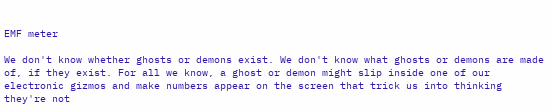EMF meter

We don't know whether ghosts or demons exist. We don't know what ghosts or demons are made of, if they exist. For all we know, a ghost or demon might slip inside one of our electronic gizmos and make numbers appear on the screen that trick us into thinking they're not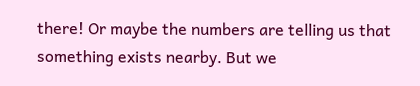there! Or maybe the numbers are telling us that something exists nearby. But we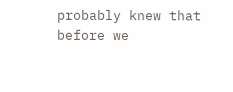probably knew that before we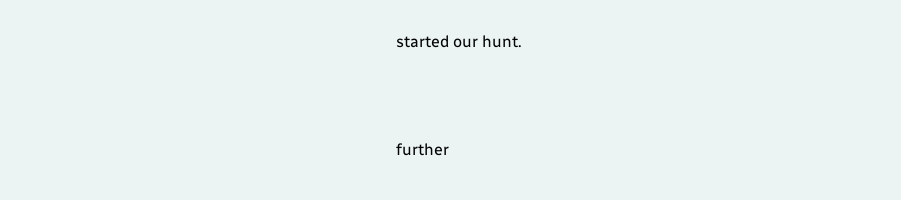started our hunt.



further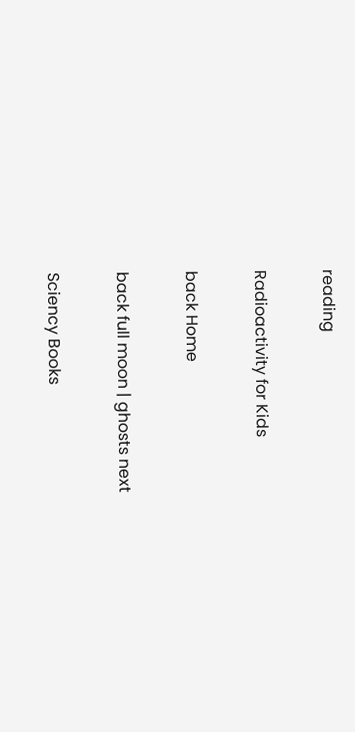reading

Radioactivity for Kids

back Home

back full moon | ghosts next

Sciency Books